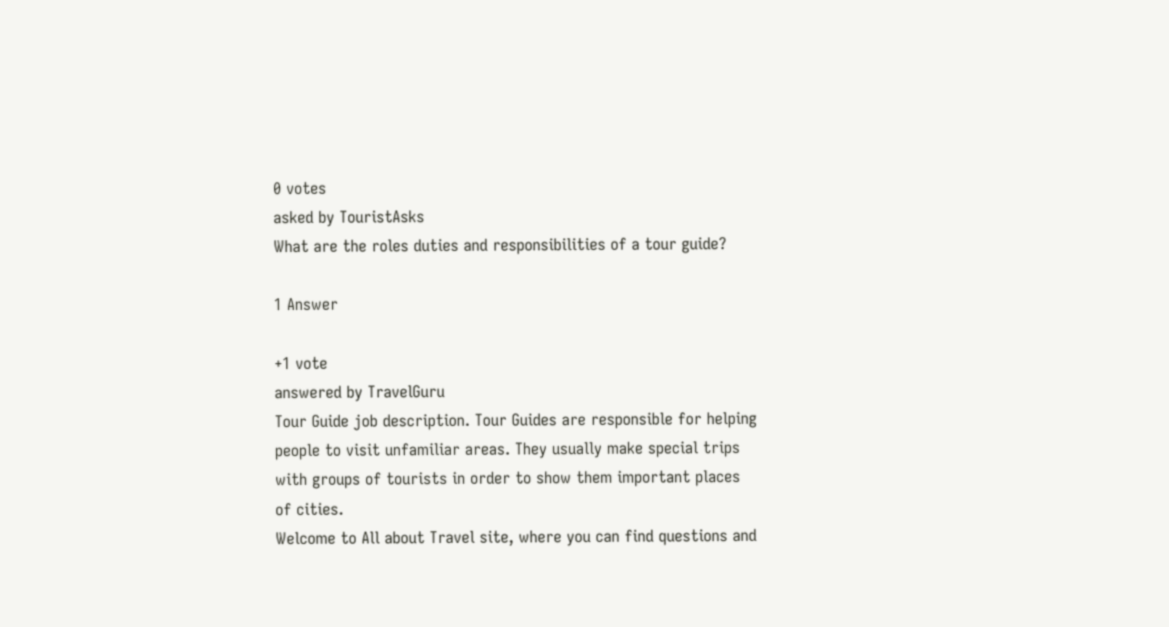0 votes
asked by TouristAsks
What are the roles duties and responsibilities of a tour guide?

1 Answer

+1 vote
answered by TravelGuru
Tour Guide job description. Tour Guides are responsible for helping people to visit unfamiliar areas. They usually make special trips with groups of tourists in order to show them important places of cities.
Welcome to All about Travel site, where you can find questions and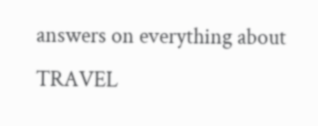answers on everything about TRAVEL